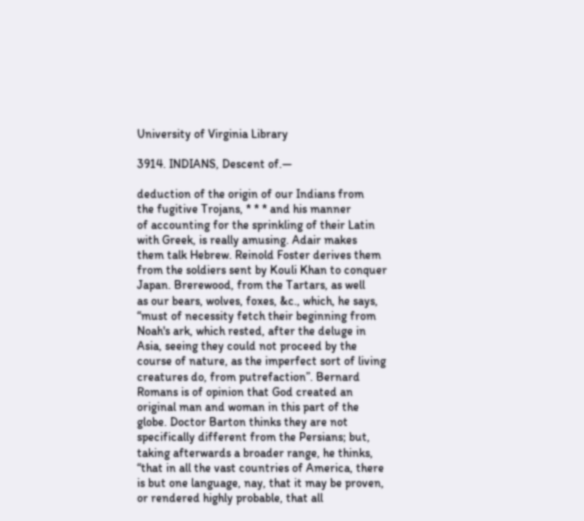University of Virginia Library

3914. INDIANS, Descent of.—

deduction of the origin of our Indians from
the fugitive Trojans, * * * and his manner
of accounting for the sprinkling of their Latin
with Greek, is really amusing. Adair makes
them talk Hebrew. Reinold Foster derives them
from the soldiers sent by Kouli Khan to conquer
Japan. Brerewood, from the Tartars, as well
as our bears, wolves, foxes, &c., which, he says,
“must of necessity fetch their beginning from
Noah's ark, which rested, after the deluge in
Asia, seeing they could not proceed by the
course of nature, as the imperfect sort of living
creatures do, from putrefaction”. Bernard
Romans is of opinion that God created an
original man and woman in this part of the
globe. Doctor Barton thinks they are not
specifically different from the Persians; but,
taking afterwards a broader range, he thinks,
“that in all the vast countries of America, there
is but one language, nay, that it may be proven,
or rendered highly probable, that all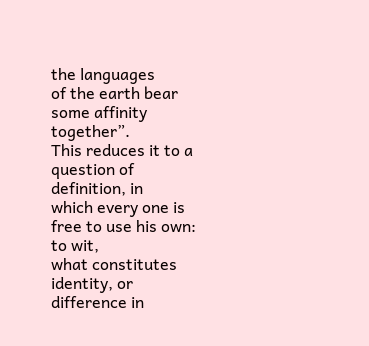the languages
of the earth bear some affinity together”.
This reduces it to a question of definition, in
which every one is free to use his own: to wit,
what constitutes identity, or difference in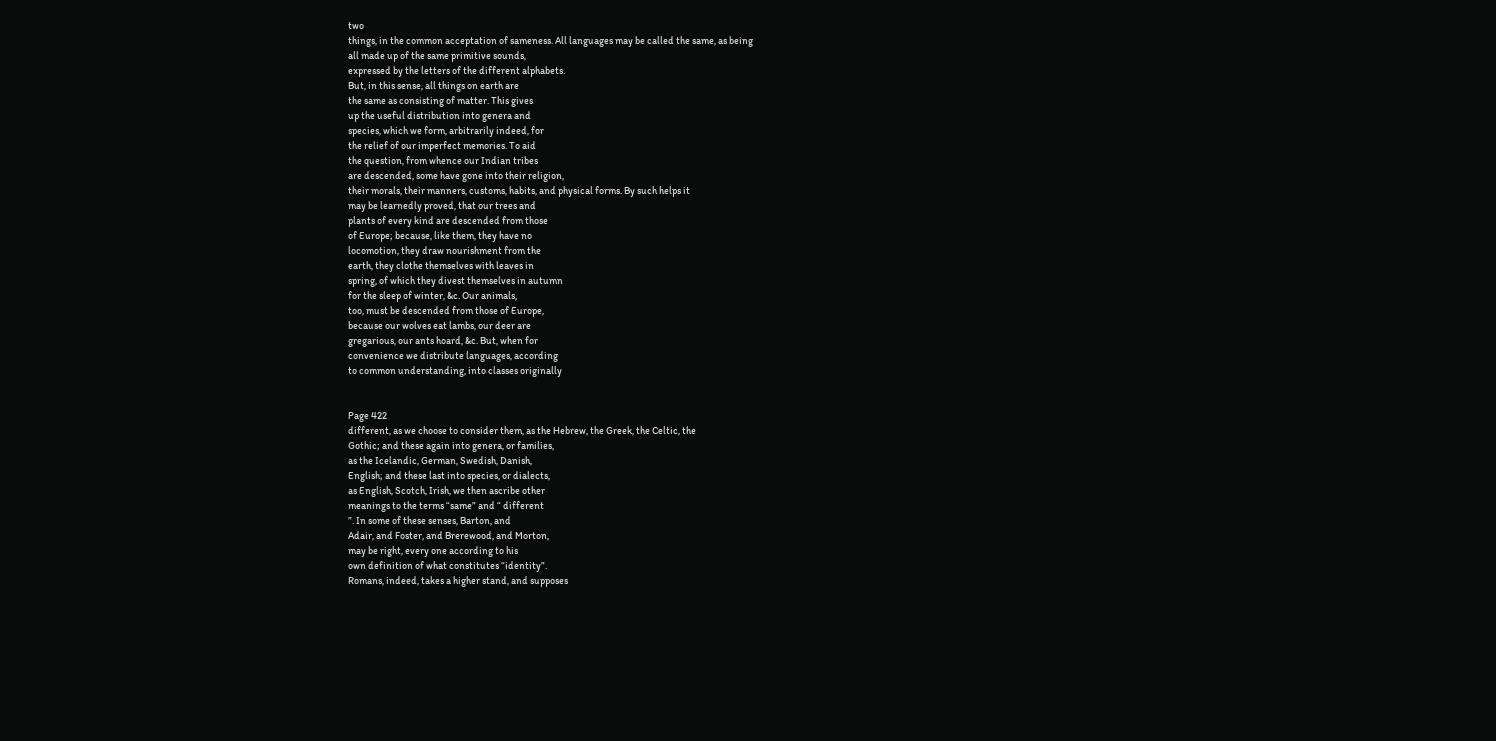two
things, in the common acceptation of sameness. All languages may be called the same, as being
all made up of the same primitive sounds,
expressed by the letters of the different alphabets.
But, in this sense, all things on earth are
the same as consisting of matter. This gives
up the useful distribution into genera and
species, which we form, arbitrarily indeed, for
the relief of our imperfect memories. To aid
the question, from whence our Indian tribes
are descended, some have gone into their religion,
their morals, their manners, customs, habits, and physical forms. By such helps it
may be learnedly proved, that our trees and
plants of every kind are descended from those
of Europe; because, like them, they have no
locomotion, they draw nourishment from the
earth, they clothe themselves with leaves in
spring, of which they divest themselves in autumn
for the sleep of winter, &c. Our animals,
too, must be descended from those of Europe,
because our wolves eat lambs, our deer are
gregarious, our ants hoard, &c. But, when for
convenience we distribute languages, according
to common understanding, into classes originally


Page 422
different, as we choose to consider them, as the Hebrew, the Greek, the Celtic, the
Gothic; and these again into genera, or families,
as the Icelandic, German, Swedish, Danish,
English; and these last into species, or dialects,
as English, Scotch, Irish, we then ascribe other
meanings to the terms “same” and “ different
”. In some of these senses, Barton, and
Adair, and Foster, and Brerewood, and Morton,
may be right, every one according to his
own definition of what constitutes “identity”.
Romans, indeed, takes a higher stand, and supposes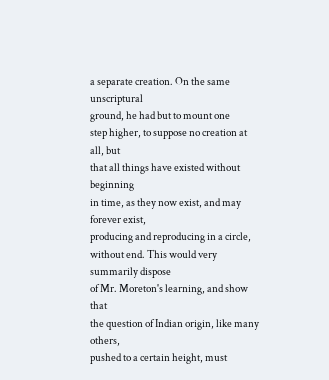a separate creation. On the same unscriptural
ground, he had but to mount one
step higher, to suppose no creation at all, but
that all things have existed without beginning
in time, as they now exist, and may forever exist,
producing and reproducing in a circle,
without end. This would very summarily dispose
of Mr. Moreton's learning, and show that
the question of Indian origin, like many others,
pushed to a certain height, must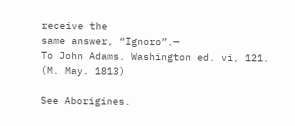receive the
same answer, “Ignoro”.—
To John Adams. Washington ed. vi, 121.
(M. May. 1813)

See Aborigines.